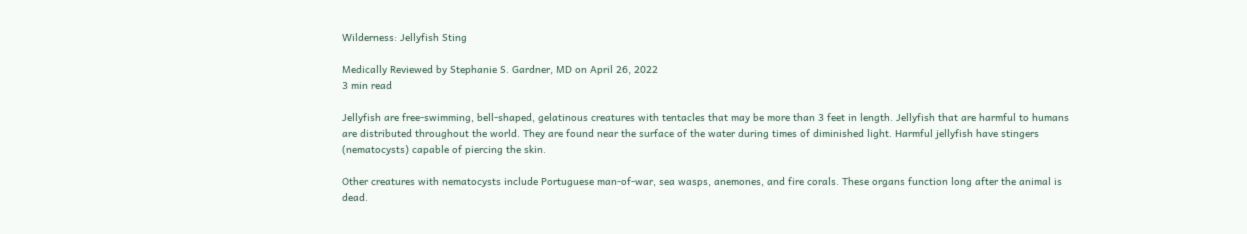Wilderness: Jellyfish Sting

Medically Reviewed by Stephanie S. Gardner, MD on April 26, 2022
3 min read

Jellyfish are free-swimming, bell-shaped, gelatinous creatures with tentacles that may be more than 3 feet in length. Jellyfish that are harmful to humans are distributed throughout the world. They are found near the surface of the water during times of diminished light. Harmful jellyfish have stingers (nematocysts) capable of piercing the skin.

Other creatures with nematocysts include Portuguese man-of-war, sea wasps, anemones, and fire corals. These organs function long after the animal is dead.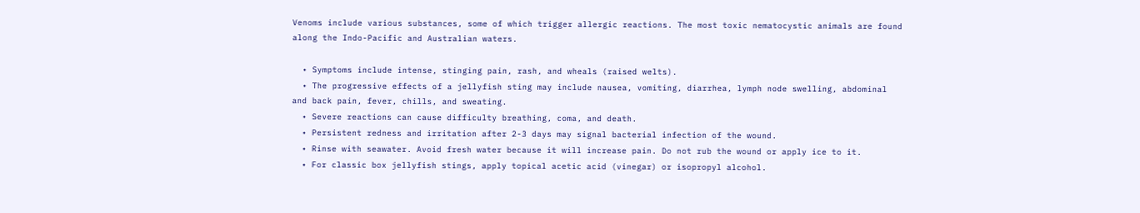Venoms include various substances, some of which trigger allergic reactions. The most toxic nematocystic animals are found along the Indo-Pacific and Australian waters.

  • Symptoms include intense, stinging pain, rash, and wheals (raised welts).
  • The progressive effects of a jellyfish sting may include nausea, vomiting, diarrhea, lymph node swelling, abdominal and back pain, fever, chills, and sweating.
  • Severe reactions can cause difficulty breathing, coma, and death.
  • Persistent redness and irritation after 2-3 days may signal bacterial infection of the wound.
  • Rinse with seawater. Avoid fresh water because it will increase pain. Do not rub the wound or apply ice to it.
  • For classic box jellyfish stings, apply topical acetic acid (vinegar) or isopropyl alcohol.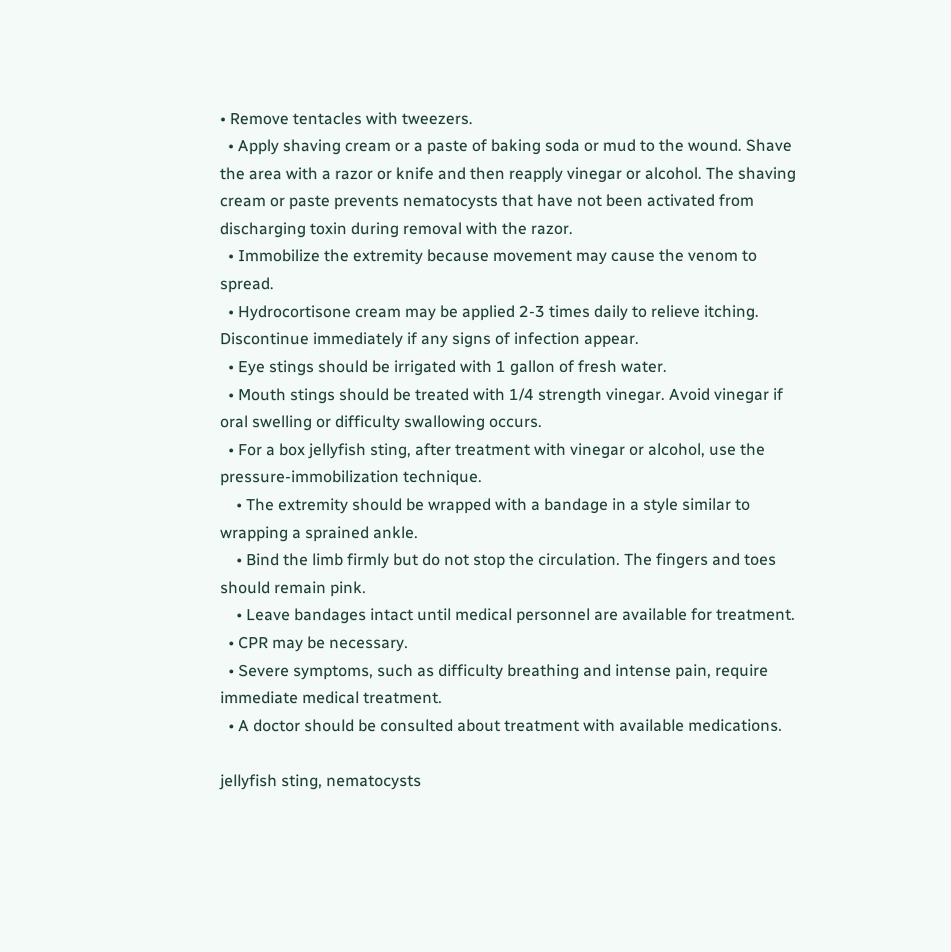• Remove tentacles with tweezers.
  • Apply shaving cream or a paste of baking soda or mud to the wound. Shave the area with a razor or knife and then reapply vinegar or alcohol. The shaving cream or paste prevents nematocysts that have not been activated from discharging toxin during removal with the razor.
  • Immobilize the extremity because movement may cause the venom to spread.
  • Hydrocortisone cream may be applied 2-3 times daily to relieve itching. Discontinue immediately if any signs of infection appear.
  • Eye stings should be irrigated with 1 gallon of fresh water.
  • Mouth stings should be treated with 1/4 strength vinegar. Avoid vinegar if oral swelling or difficulty swallowing occurs.
  • For a box jellyfish sting, after treatment with vinegar or alcohol, use the pressure-immobilization technique.
    • The extremity should be wrapped with a bandage in a style similar to wrapping a sprained ankle.
    • Bind the limb firmly but do not stop the circulation. The fingers and toes should remain pink.
    • Leave bandages intact until medical personnel are available for treatment.
  • CPR may be necessary.
  • Severe symptoms, such as difficulty breathing and intense pain, require immediate medical treatment.
  • A doctor should be consulted about treatment with available medications.

jellyfish sting, nematocysts